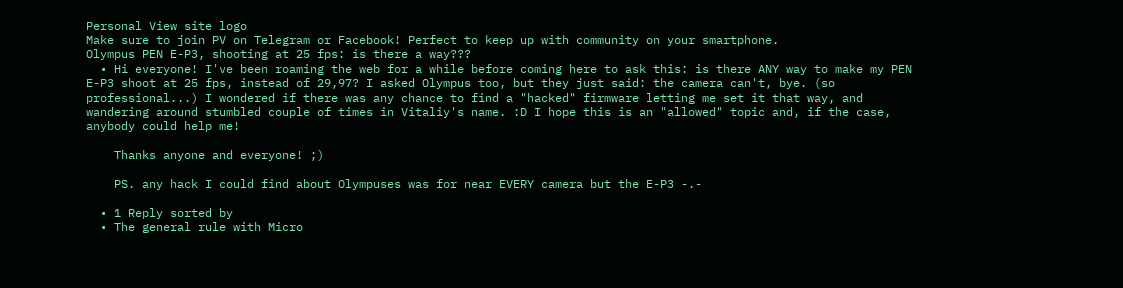Personal View site logo
Make sure to join PV on Telegram or Facebook! Perfect to keep up with community on your smartphone.
Olympus PEN E-P3, shooting at 25 fps: is there a way???
  • Hi everyone! I've been roaming the web for a while before coming here to ask this: is there ANY way to make my PEN E-P3 shoot at 25 fps, instead of 29,97? I asked Olympus too, but they just said: the camera can't, bye. (so professional...) I wondered if there was any chance to find a "hacked" firmware letting me set it that way, and wandering around stumbled couple of times in Vitaliy's name. :D I hope this is an "allowed" topic and, if the case, anybody could help me!

    Thanks anyone and everyone! ;)

    PS. any hack I could find about Olympuses was for near EVERY camera but the E-P3 -.-

  • 1 Reply sorted by
  • The general rule with Micro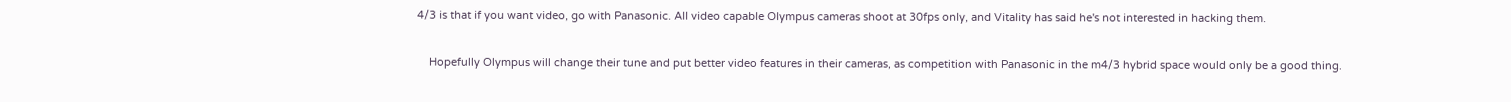4/3 is that if you want video, go with Panasonic. All video capable Olympus cameras shoot at 30fps only, and Vitality has said he's not interested in hacking them.

    Hopefully Olympus will change their tune and put better video features in their cameras, as competition with Panasonic in the m4/3 hybrid space would only be a good thing.